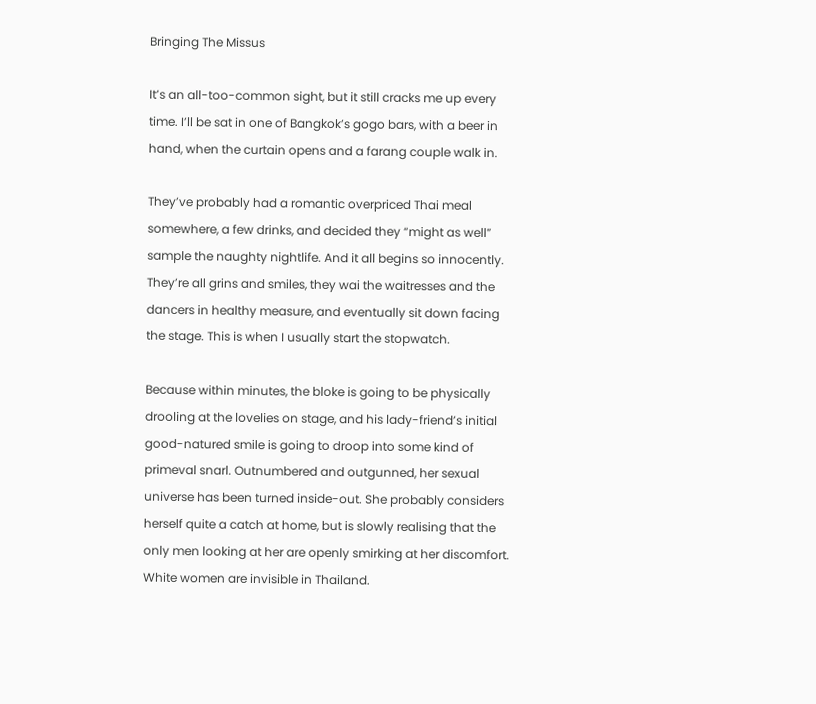Bringing The Missus

It’s an all-too-common sight, but it still cracks me up every time. I’ll be sat in one of Bangkok’s gogo bars, with a beer in hand, when the curtain opens and a farang couple walk in.

They’ve probably had a romantic overpriced Thai meal somewhere, a few drinks, and decided they “might as well” sample the naughty nightlife. And it all begins so innocently. They’re all grins and smiles, they wai the waitresses and the dancers in healthy measure, and eventually sit down facing the stage. This is when I usually start the stopwatch.

Because within minutes, the bloke is going to be physically drooling at the lovelies on stage, and his lady-friend’s initial good-natured smile is going to droop into some kind of primeval snarl. Outnumbered and outgunned, her sexual universe has been turned inside-out. She probably considers herself quite a catch at home, but is slowly realising that the only men looking at her are openly smirking at her discomfort. White women are invisible in Thailand.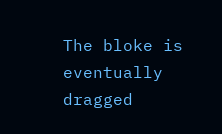The bloke is eventually dragged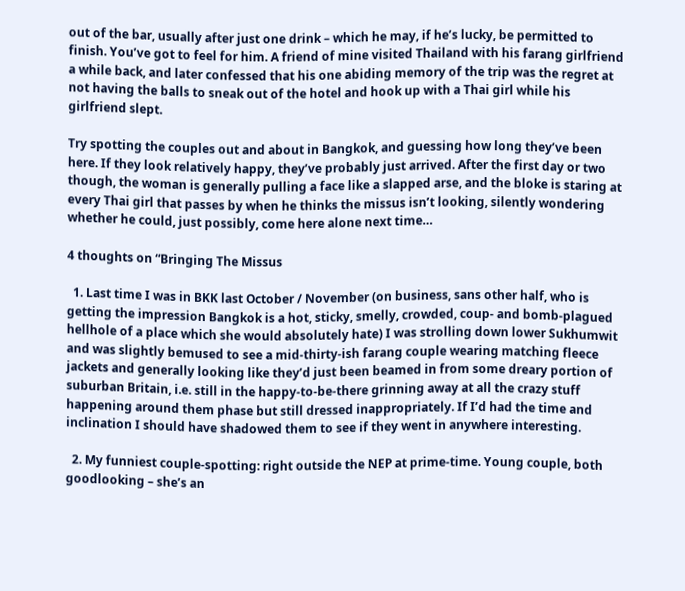out of the bar, usually after just one drink – which he may, if he’s lucky, be permitted to finish. You’ve got to feel for him. A friend of mine visited Thailand with his farang girlfriend a while back, and later confessed that his one abiding memory of the trip was the regret at not having the balls to sneak out of the hotel and hook up with a Thai girl while his girlfriend slept.

Try spotting the couples out and about in Bangkok, and guessing how long they’ve been here. If they look relatively happy, they’ve probably just arrived. After the first day or two though, the woman is generally pulling a face like a slapped arse, and the bloke is staring at every Thai girl that passes by when he thinks the missus isn’t looking, silently wondering whether he could, just possibly, come here alone next time…

4 thoughts on “Bringing The Missus

  1. Last time I was in BKK last October / November (on business, sans other half, who is getting the impression Bangkok is a hot, sticky, smelly, crowded, coup- and bomb-plagued hellhole of a place which she would absolutely hate) I was strolling down lower Sukhumwit and was slightly bemused to see a mid-thirty-ish farang couple wearing matching fleece jackets and generally looking like they’d just been beamed in from some dreary portion of suburban Britain, i.e. still in the happy-to-be-there grinning away at all the crazy stuff happening around them phase but still dressed inappropriately. If I’d had the time and inclination I should have shadowed them to see if they went in anywhere interesting.

  2. My funniest couple-spotting: right outside the NEP at prime-time. Young couple, both goodlooking – she’s an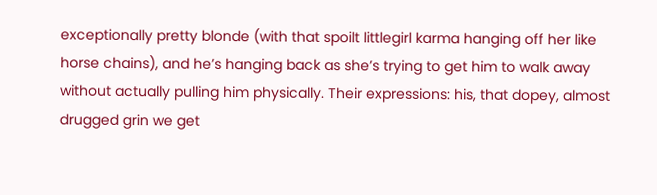exceptionally pretty blonde (with that spoilt littlegirl karma hanging off her like horse chains), and he’s hanging back as she’s trying to get him to walk away without actually pulling him physically. Their expressions: his, that dopey, almost drugged grin we get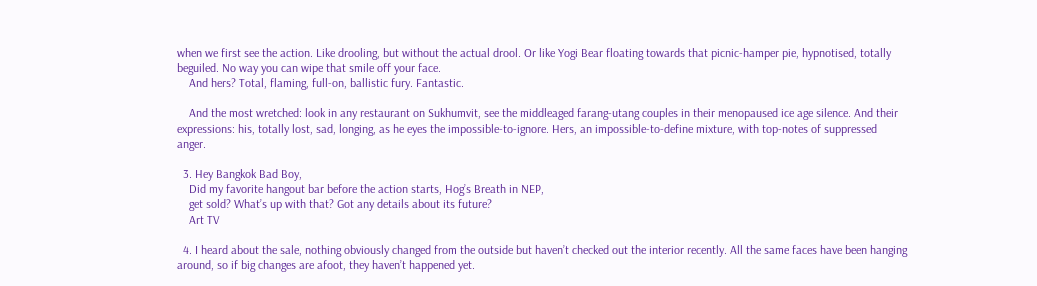when we first see the action. Like drooling, but without the actual drool. Or like Yogi Bear floating towards that picnic-hamper pie, hypnotised, totally beguiled. No way you can wipe that smile off your face.
    And hers? Total, flaming, full-on, ballistic fury. Fantastic.

    And the most wretched: look in any restaurant on Sukhumvit, see the middleaged farang-utang couples in their menopaused ice age silence. And their expressions: his, totally lost, sad, longing, as he eyes the impossible-to-ignore. Hers, an impossible-to-define mixture, with top-notes of suppressed anger.

  3. Hey Bangkok Bad Boy,
    Did my favorite hangout bar before the action starts, Hog’s Breath in NEP,
    get sold? What’s up with that? Got any details about its future?
    Art TV

  4. I heard about the sale, nothing obviously changed from the outside but haven’t checked out the interior recently. All the same faces have been hanging around, so if big changes are afoot, they haven’t happened yet.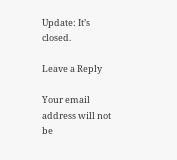Update: It’s closed.

Leave a Reply

Your email address will not be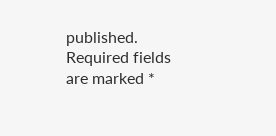published. Required fields are marked *